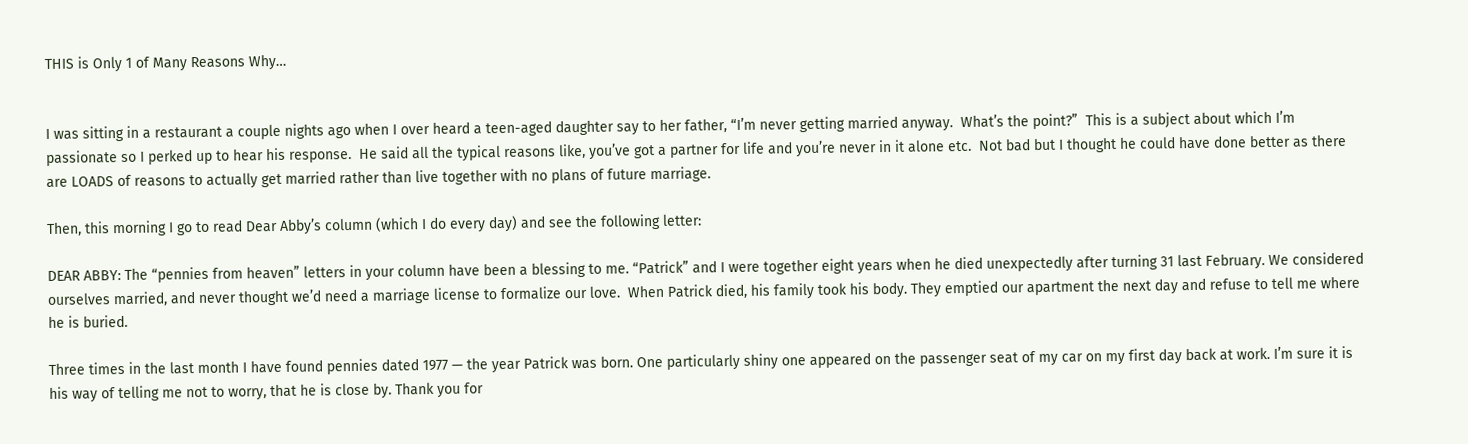THIS is Only 1 of Many Reasons Why…


I was sitting in a restaurant a couple nights ago when I over heard a teen-aged daughter say to her father, “I’m never getting married anyway.  What’s the point?”  This is a subject about which I’m passionate so I perked up to hear his response.  He said all the typical reasons like, you’ve got a partner for life and you’re never in it alone etc.  Not bad but I thought he could have done better as there are LOADS of reasons to actually get married rather than live together with no plans of future marriage.

Then, this morning I go to read Dear Abby’s column (which I do every day) and see the following letter:

DEAR ABBY: The “pennies from heaven” letters in your column have been a blessing to me. “Patrick” and I were together eight years when he died unexpectedly after turning 31 last February. We considered ourselves married, and never thought we’d need a marriage license to formalize our love.  When Patrick died, his family took his body. They emptied our apartment the next day and refuse to tell me where he is buried.

Three times in the last month I have found pennies dated 1977 — the year Patrick was born. One particularly shiny one appeared on the passenger seat of my car on my first day back at work. I’m sure it is his way of telling me not to worry, that he is close by. Thank you for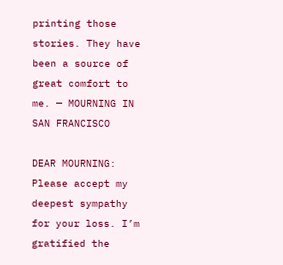printing those stories. They have been a source of great comfort to me. — MOURNING IN SAN FRANCISCO

DEAR MOURNING: Please accept my deepest sympathy for your loss. I’m gratified the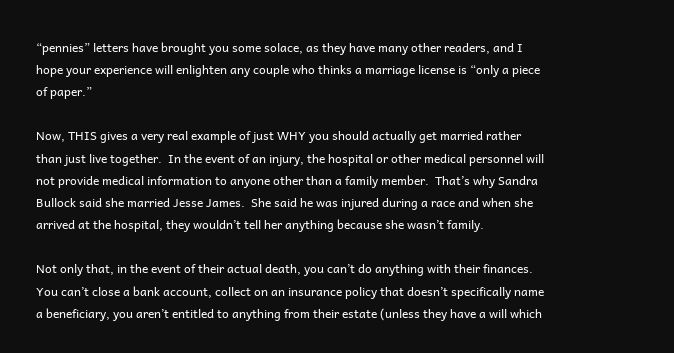“pennies” letters have brought you some solace, as they have many other readers, and I hope your experience will enlighten any couple who thinks a marriage license is “only a piece of paper.”

Now, THIS gives a very real example of just WHY you should actually get married rather than just live together.  In the event of an injury, the hospital or other medical personnel will not provide medical information to anyone other than a family member.  That’s why Sandra Bullock said she married Jesse James.  She said he was injured during a race and when she arrived at the hospital, they wouldn’t tell her anything because she wasn’t family.

Not only that, in the event of their actual death, you can’t do anything with their finances.  You can’t close a bank account, collect on an insurance policy that doesn’t specifically name a beneficiary, you aren’t entitled to anything from their estate (unless they have a will which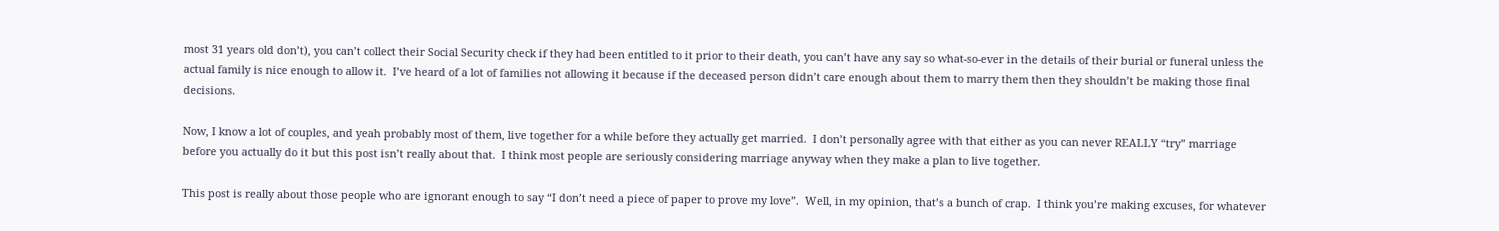most 31 years old don’t), you can’t collect their Social Security check if they had been entitled to it prior to their death, you can’t have any say so what-so-ever in the details of their burial or funeral unless the actual family is nice enough to allow it.  I’ve heard of a lot of families not allowing it because if the deceased person didn’t care enough about them to marry them then they shouldn’t be making those final decisions.

Now, I know a lot of couples, and yeah probably most of them, live together for a while before they actually get married.  I don’t personally agree with that either as you can never REALLY “try” marriage before you actually do it but this post isn’t really about that.  I think most people are seriously considering marriage anyway when they make a plan to live together.

This post is really about those people who are ignorant enough to say “I don’t need a piece of paper to prove my love”.  Well, in my opinion, that’s a bunch of crap.  I think you’re making excuses, for whatever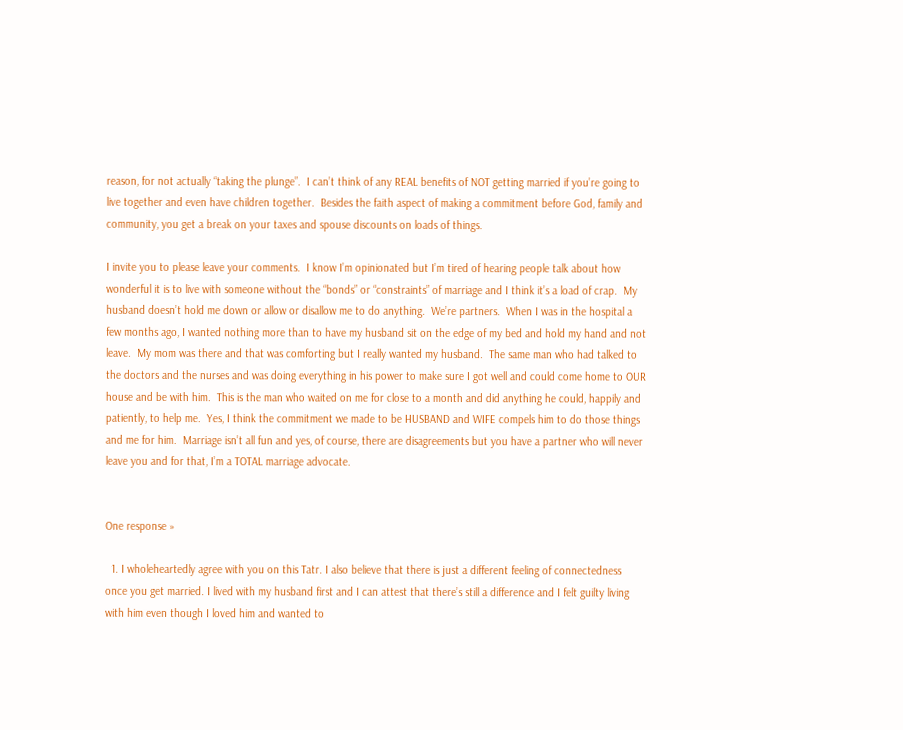reason, for not actually “taking the plunge”.  I can’t think of any REAL benefits of NOT getting married if you’re going to live together and even have children together.  Besides the faith aspect of making a commitment before God, family and community, you get a break on your taxes and spouse discounts on loads of things.

I invite you to please leave your comments.  I know I’m opinionated but I’m tired of hearing people talk about how wonderful it is to live with someone without the “bonds” or “constraints” of marriage and I think it’s a load of crap.  My husband doesn’t hold me down or allow or disallow me to do anything.  We’re partners.  When I was in the hospital a few months ago, I wanted nothing more than to have my husband sit on the edge of my bed and hold my hand and not leave.  My mom was there and that was comforting but I really wanted my husband.  The same man who had talked to the doctors and the nurses and was doing everything in his power to make sure I got well and could come home to OUR house and be with him.  This is the man who waited on me for close to a month and did anything he could, happily and patiently, to help me.  Yes, I think the commitment we made to be HUSBAND and WIFE compels him to do those things and me for him.  Marriage isn’t all fun and yes, of course, there are disagreements but you have a partner who will never leave you and for that, I’m a TOTAL marriage advocate.


One response »

  1. I wholeheartedly agree with you on this Tatr. I also believe that there is just a different feeling of connectedness once you get married. I lived with my husband first and I can attest that there’s still a difference and I felt guilty living with him even though I loved him and wanted to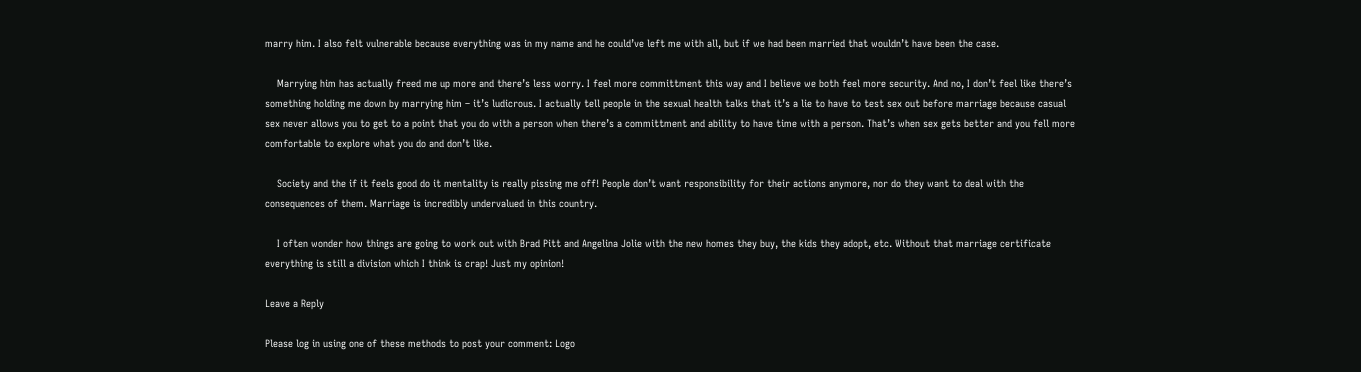marry him. I also felt vulnerable because everything was in my name and he could’ve left me with all, but if we had been married that wouldn’t have been the case.

    Marrying him has actually freed me up more and there’s less worry. I feel more committment this way and I believe we both feel more security. And no, I don’t feel like there’s something holding me down by marrying him – it’s ludicrous. I actually tell people in the sexual health talks that it’s a lie to have to test sex out before marriage because casual sex never allows you to get to a point that you do with a person when there’s a committment and ability to have time with a person. That’s when sex gets better and you fell more comfortable to explore what you do and don’t like.

    Society and the if it feels good do it mentality is really pissing me off! People don’t want responsibility for their actions anymore, nor do they want to deal with the consequences of them. Marriage is incredibly undervalued in this country.

    I often wonder how things are going to work out with Brad Pitt and Angelina Jolie with the new homes they buy, the kids they adopt, etc. Without that marriage certificate everything is still a division which I think is crap! Just my opinion!

Leave a Reply

Please log in using one of these methods to post your comment: Logo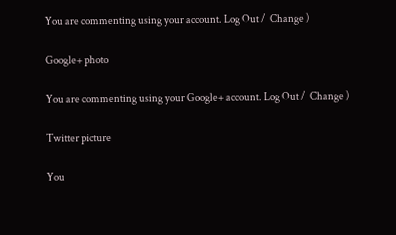You are commenting using your account. Log Out /  Change )

Google+ photo

You are commenting using your Google+ account. Log Out /  Change )

Twitter picture

You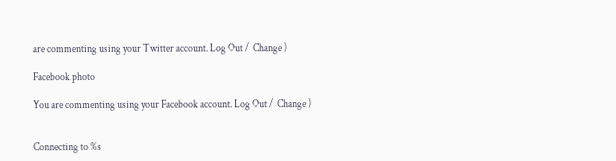are commenting using your Twitter account. Log Out /  Change )

Facebook photo

You are commenting using your Facebook account. Log Out /  Change )


Connecting to %s